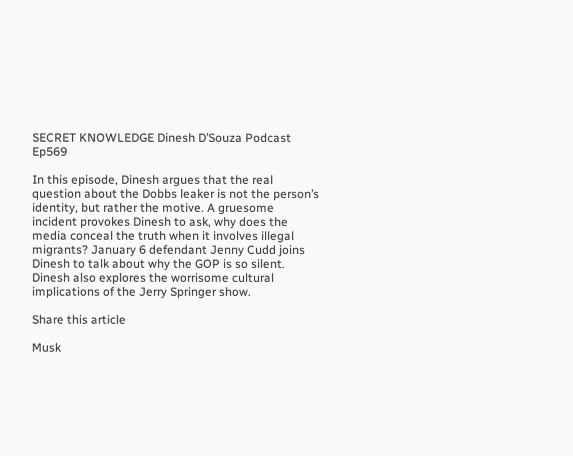SECRET KNOWLEDGE Dinesh D’Souza Podcast Ep569

In this episode, Dinesh argues that the real question about the Dobbs leaker is not the person’s identity, but rather the motive. A gruesome incident provokes Dinesh to ask, why does the media conceal the truth when it involves illegal migrants? January 6 defendant Jenny Cudd joins Dinesh to talk about why the GOP is so silent. Dinesh also explores the worrisome cultural implications of the Jerry Springer show.

Share this article

Musk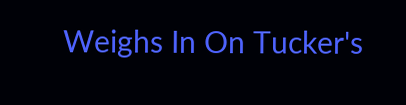Weighs In On Tucker's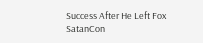Success After He Left Fox
SatanCon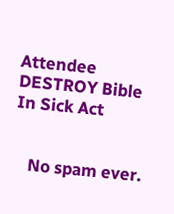Attendee DESTROY Bible In Sick Act


    No spam ever.